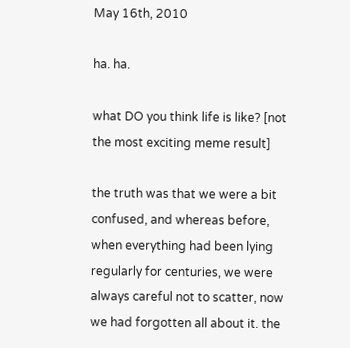May 16th, 2010

ha. ha.

what DO you think life is like? [not the most exciting meme result]

the truth was that we were a bit confused, and whereas before, when everything had been lying regularly for centuries, we were always careful not to scatter, now we had forgotten all about it. the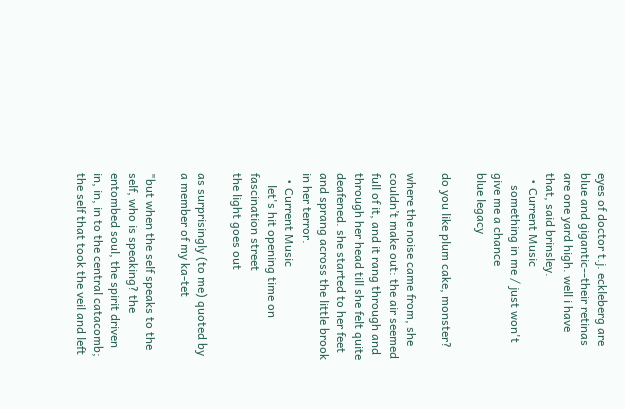eyes of doctor t.j. eckleberg are blue and gigantic--their retinas are one yard high. well i have that, said brinsley.
  • Current Music
    something in me / just won't give me a chance
blue legacy

do you like plum cake, monster?

where the noise came from, she couldn’t make out: the air seemed full of it, and it rang through and through her head till she felt quite deafened. she started to her feet and sprang across the little brook in her terror.
  • Current Music
    let's hit opening time on fascination street
the light goes out

as surprisingly (to me) quoted by a member of my ka-tet

"but when the self speaks to the self, who is speaking? the entombed soul, the spirit driven in, in, in to the central catacomb; the self that took the veil and left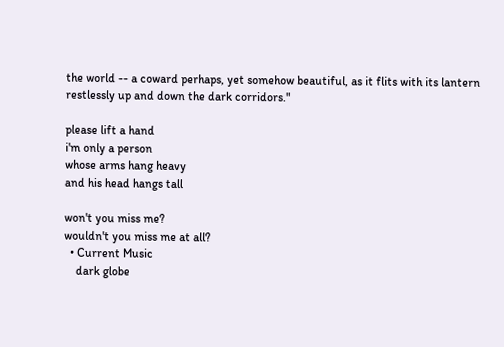the world -- a coward perhaps, yet somehow beautiful, as it flits with its lantern restlessly up and down the dark corridors."

please lift a hand
i'm only a person
whose arms hang heavy
and his head hangs tall

won't you miss me?
wouldn't you miss me at all?
  • Current Music
    dark globe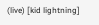(live) [kid lightning]